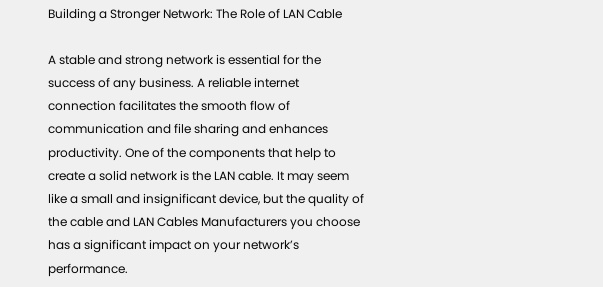Building a Stronger Network: The Role of LAN Cable

A stable and strong network is essential for the success of any business. A reliable internet connection facilitates the smooth flow of communication and file sharing and enhances productivity. One of the components that help to create a solid network is the LAN cable. It may seem like a small and insignificant device, but the quality of the cable and LAN Cables Manufacturers you choose has a significant impact on your network’s performance.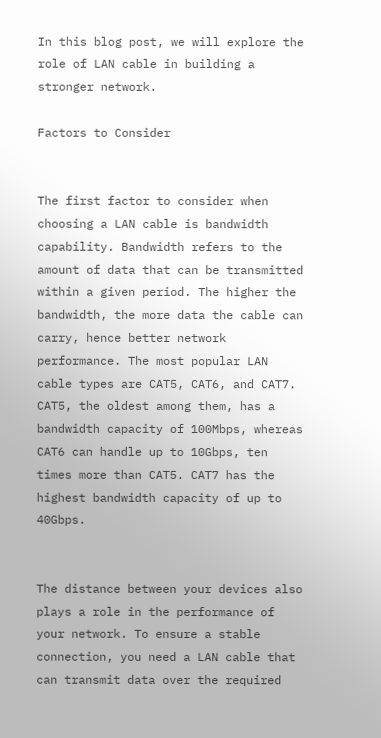In this blog post, we will explore the role of LAN cable in building a stronger network.

Factors to Consider


The first factor to consider when choosing a LAN cable is bandwidth capability. Bandwidth refers to the amount of data that can be transmitted within a given period. The higher the bandwidth, the more data the cable can carry, hence better network performance. The most popular LAN cable types are CAT5, CAT6, and CAT7. CAT5, the oldest among them, has a bandwidth capacity of 100Mbps, whereas CAT6 can handle up to 10Gbps, ten times more than CAT5. CAT7 has the highest bandwidth capacity of up to 40Gbps.


The distance between your devices also plays a role in the performance of your network. To ensure a stable connection, you need a LAN cable that can transmit data over the required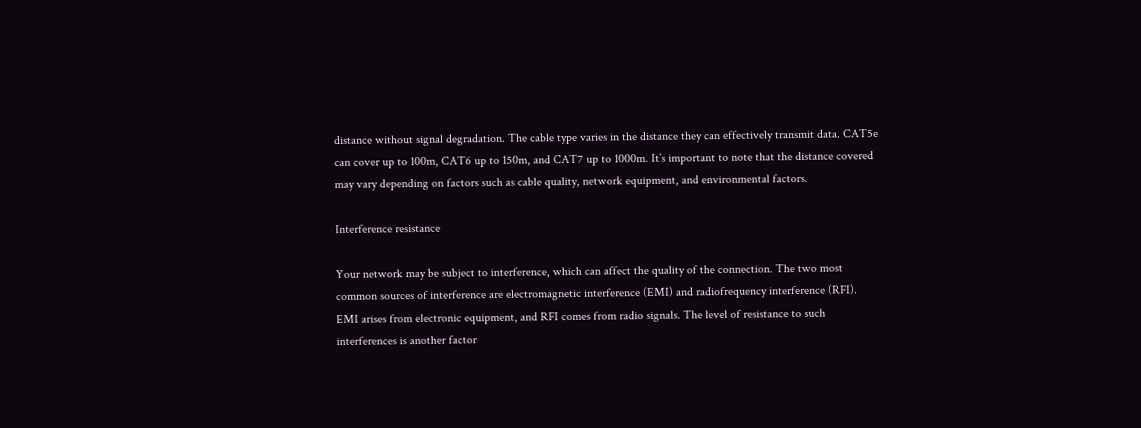distance without signal degradation. The cable type varies in the distance they can effectively transmit data. CAT5e can cover up to 100m, CAT6 up to 150m, and CAT7 up to 1000m. It’s important to note that the distance covered may vary depending on factors such as cable quality, network equipment, and environmental factors.

Interference resistance

Your network may be subject to interference, which can affect the quality of the connection. The two most common sources of interference are electromagnetic interference (EMI) and radiofrequency interference (RFI). EMI arises from electronic equipment, and RFI comes from radio signals. The level of resistance to such interferences is another factor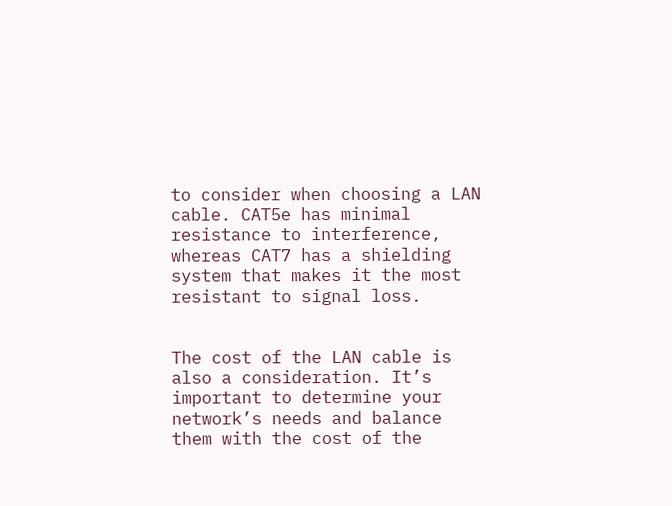to consider when choosing a LAN cable. CAT5e has minimal resistance to interference, whereas CAT7 has a shielding system that makes it the most resistant to signal loss.


The cost of the LAN cable is also a consideration. It’s important to determine your network’s needs and balance them with the cost of the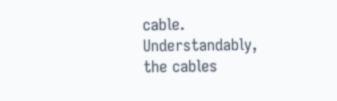cable. Understandably, the cables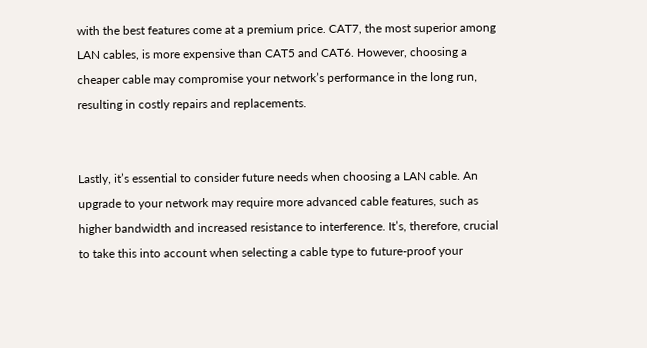with the best features come at a premium price. CAT7, the most superior among LAN cables, is more expensive than CAT5 and CAT6. However, choosing a cheaper cable may compromise your network’s performance in the long run, resulting in costly repairs and replacements.


Lastly, it’s essential to consider future needs when choosing a LAN cable. An upgrade to your network may require more advanced cable features, such as higher bandwidth and increased resistance to interference. It’s, therefore, crucial to take this into account when selecting a cable type to future-proof your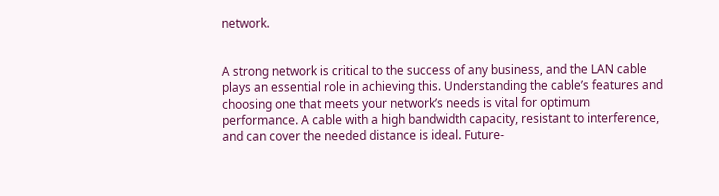network.


A strong network is critical to the success of any business, and the LAN cable plays an essential role in achieving this. Understanding the cable’s features and choosing one that meets your network’s needs is vital for optimum performance. A cable with a high bandwidth capacity, resistant to interference, and can cover the needed distance is ideal. Future-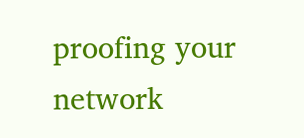proofing your network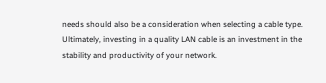needs should also be a consideration when selecting a cable type. Ultimately, investing in a quality LAN cable is an investment in the stability and productivity of your network.